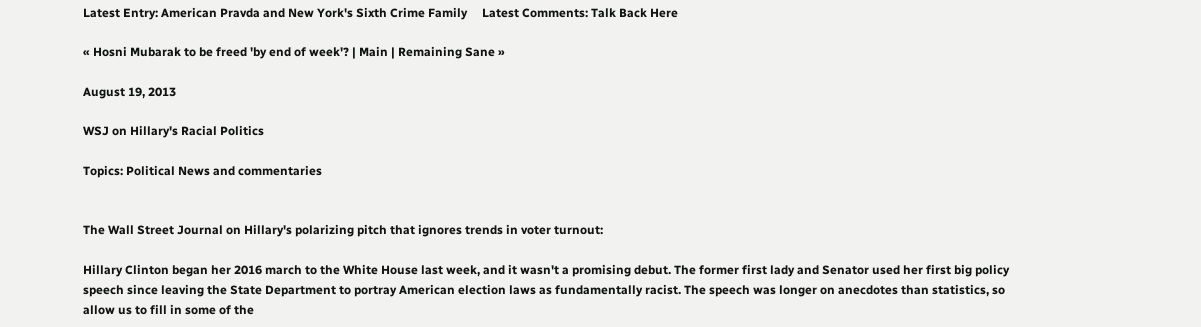Latest Entry: American Pravda and New York's Sixth Crime Family     Latest Comments: Talk Back Here

« Hosni Mubarak to be freed 'by end of week'? | Main | Remaining Sane »

August 19, 2013

WSJ on Hillary's Racial Politics

Topics: Political News and commentaries


The Wall Street Journal on Hillary's polarizing pitch that ignores trends in voter turnout:

Hillary Clinton began her 2016 march to the White House last week, and it wasn't a promising debut. The former first lady and Senator used her first big policy speech since leaving the State Department to portray American election laws as fundamentally racist. The speech was longer on anecdotes than statistics, so allow us to fill in some of the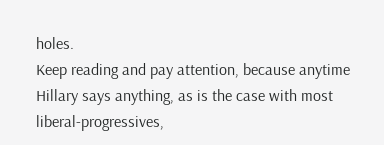holes.
Keep reading and pay attention, because anytime Hillary says anything, as is the case with most liberal-progressives,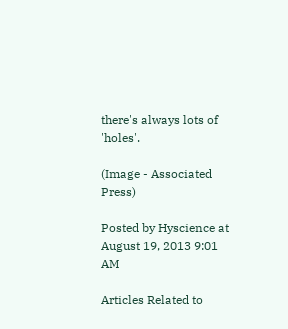there's always lots of 'holes'.

(Image - Associated Press)

Posted by Hyscience at August 19, 2013 9:01 AM

Articles Related to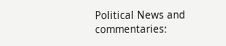Political News and commentaries: